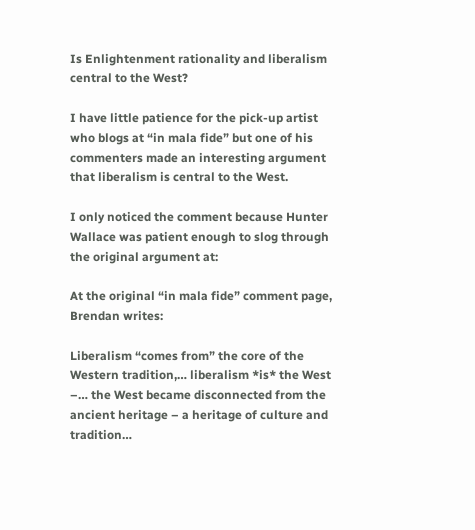Is Enlightenment rationality and liberalism central to the West?

I have little patience for the pick-up artist who blogs at “in mala fide” but one of his commenters made an interesting argument that liberalism is central to the West.

I only noticed the comment because Hunter Wallace was patient enough to slog through the original argument at:

At the original “in mala fide” comment page, Brendan writes:

Liberalism “comes from” the core of the Western tradition,… liberalism *is* the West –… the West became disconnected from the ancient heritage – a heritage of culture and tradition…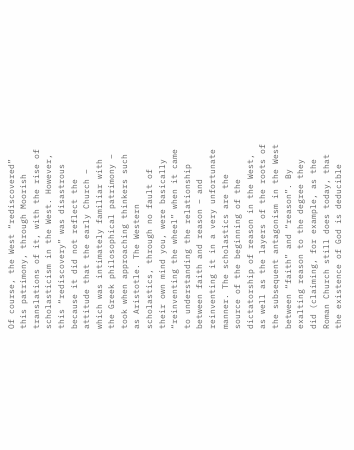Of course, the West “rediscovered” this patrimony, through Moorish translations of it, with the rise of scholasticism in the West. However, this “rediscovery” was disastrous because it did not reflect the attitude that the early Church – which was intimately familiar with the Greek philosophical patrimony – took when approaching thinkers such as Aristotle. The Western scholastics, through no fault of their own mind you, were basically “reinventing the wheel” when it came to understanding the relationship between faith and reason – and reinventing it in a very unfortunate manner. The scholastics are the source of the beginning of the dictatorship of reason in the West, as well as the layers of the roots of the subsequent antagonism in the West between “faith” and “reason”. By exalting reason to the degree they did (claiming, for example, as the Roman Church still does today, that the existence of God is deducible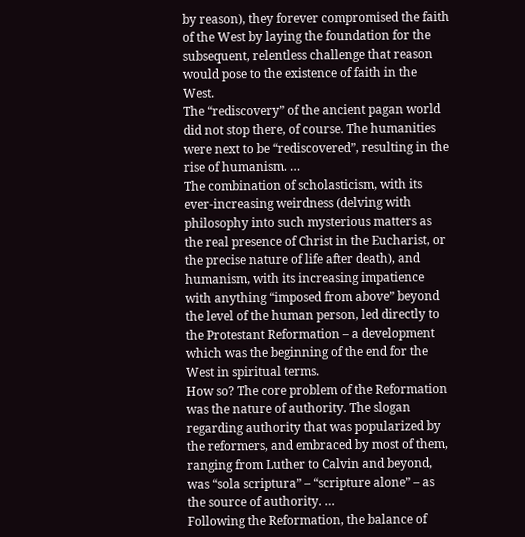by reason), they forever compromised the faith of the West by laying the foundation for the subsequent, relentless challenge that reason would pose to the existence of faith in the West.
The “rediscovery” of the ancient pagan world did not stop there, of course. The humanities were next to be “rediscovered”, resulting in the rise of humanism. …
The combination of scholasticism, with its ever-increasing weirdness (delving with philosophy into such mysterious matters as the real presence of Christ in the Eucharist, or the precise nature of life after death), and humanism, with its increasing impatience with anything “imposed from above” beyond the level of the human person, led directly to the Protestant Reformation – a development which was the beginning of the end for the West in spiritual terms.
How so? The core problem of the Reformation was the nature of authority. The slogan regarding authority that was popularized by the reformers, and embraced by most of them, ranging from Luther to Calvin and beyond, was “sola scriptura” – “scripture alone” – as the source of authority. …
Following the Reformation, the balance of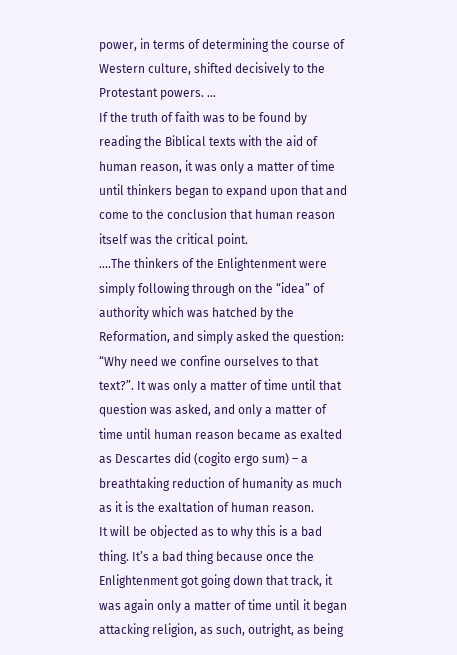power, in terms of determining the course of Western culture, shifted decisively to the Protestant powers. …
If the truth of faith was to be found by reading the Biblical texts with the aid of human reason, it was only a matter of time until thinkers began to expand upon that and come to the conclusion that human reason itself was the critical point.
….The thinkers of the Enlightenment were simply following through on the “idea” of authority which was hatched by the Reformation, and simply asked the question: “Why need we confine ourselves to that text?”. It was only a matter of time until that question was asked, and only a matter of time until human reason became as exalted as Descartes did (cogito ergo sum) – a breathtaking reduction of humanity as much as it is the exaltation of human reason.
It will be objected as to why this is a bad thing. It’s a bad thing because once the Enlightenment got going down that track, it was again only a matter of time until it began attacking religion, as such, outright, as being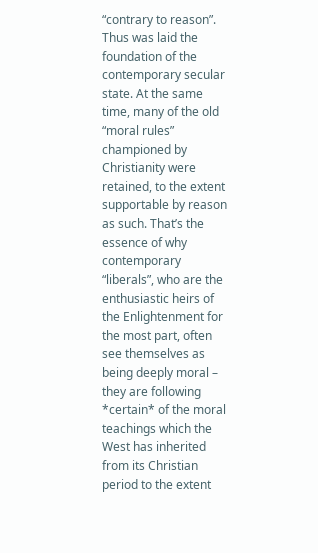“contrary to reason”. Thus was laid the foundation of the contemporary secular state. At the same time, many of the old “moral rules” championed by Christianity were retained, to the extent supportable by reason as such. That’s the essence of why contemporary “liberals”, who are the enthusiastic heirs of the Enlightenment for the most part, often see themselves as being deeply moral – they are following *certain* of the moral teachings which the West has inherited from its Christian period to the extent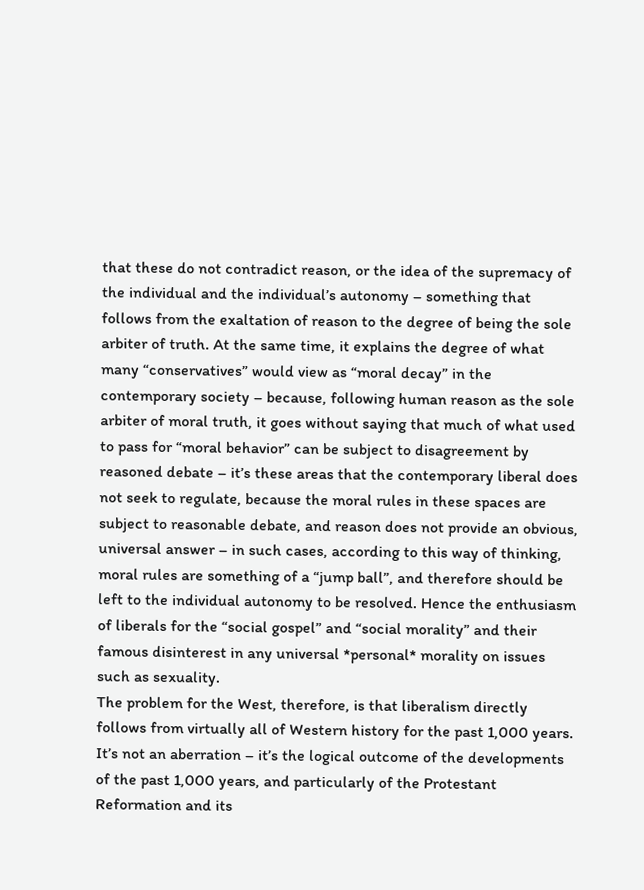that these do not contradict reason, or the idea of the supremacy of the individual and the individual’s autonomy – something that follows from the exaltation of reason to the degree of being the sole arbiter of truth. At the same time, it explains the degree of what many “conservatives” would view as “moral decay” in the contemporary society – because, following human reason as the sole arbiter of moral truth, it goes without saying that much of what used to pass for “moral behavior” can be subject to disagreement by reasoned debate – it’s these areas that the contemporary liberal does not seek to regulate, because the moral rules in these spaces are subject to reasonable debate, and reason does not provide an obvious, universal answer – in such cases, according to this way of thinking, moral rules are something of a “jump ball”, and therefore should be left to the individual autonomy to be resolved. Hence the enthusiasm of liberals for the “social gospel” and “social morality” and their famous disinterest in any universal *personal* morality on issues such as sexuality.
The problem for the West, therefore, is that liberalism directly follows from virtually all of Western history for the past 1,000 years. It’s not an aberration – it’s the logical outcome of the developments of the past 1,000 years, and particularly of the Protestant Reformation and its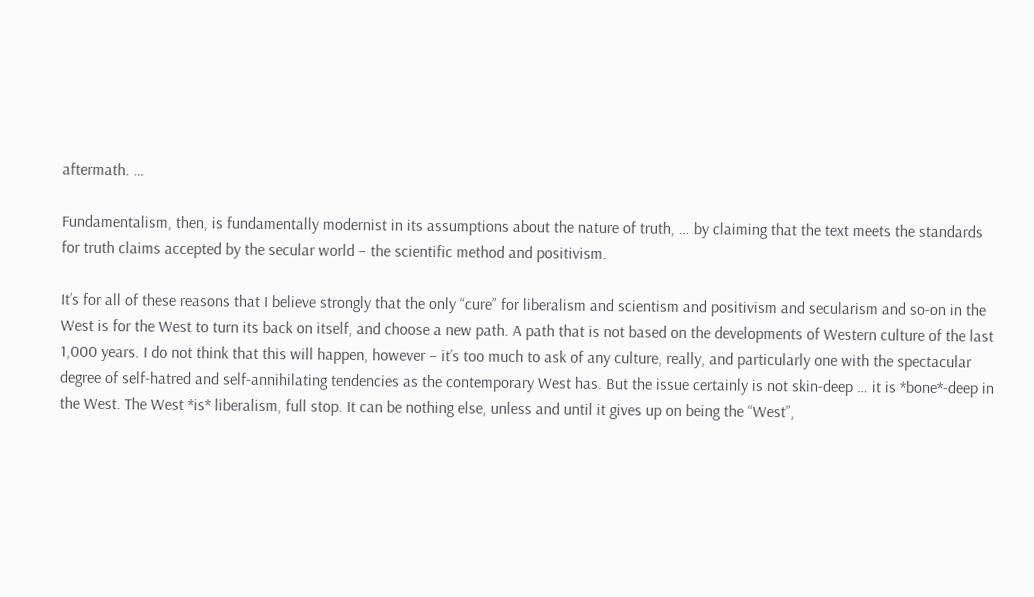aftermath. …

Fundamentalism, then, is fundamentally modernist in its assumptions about the nature of truth, … by claiming that the text meets the standards for truth claims accepted by the secular world – the scientific method and positivism.

It’s for all of these reasons that I believe strongly that the only “cure” for liberalism and scientism and positivism and secularism and so-on in the West is for the West to turn its back on itself, and choose a new path. A path that is not based on the developments of Western culture of the last 1,000 years. I do not think that this will happen, however – it’s too much to ask of any culture, really, and particularly one with the spectacular degree of self-hatred and self-annihilating tendencies as the contemporary West has. But the issue certainly is not skin-deep … it is *bone*-deep in the West. The West *is* liberalism, full stop. It can be nothing else, unless and until it gives up on being the “West”,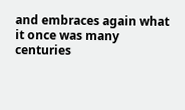and embraces again what it once was many centuries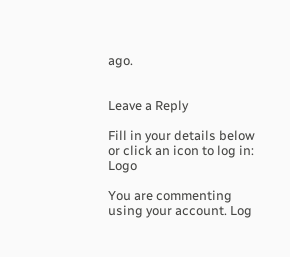ago.


Leave a Reply

Fill in your details below or click an icon to log in: Logo

You are commenting using your account. Log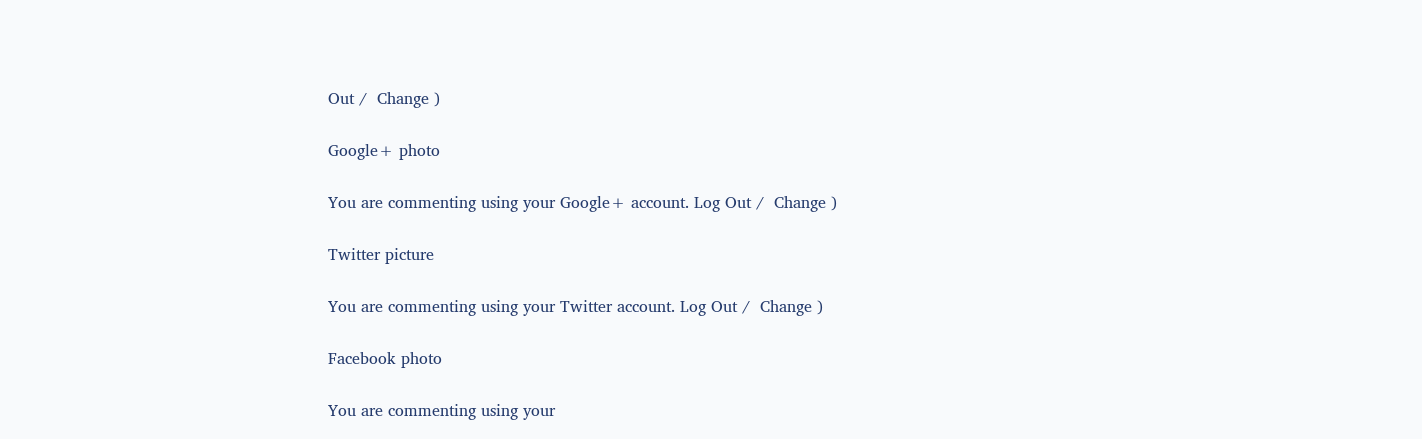Out /  Change )

Google+ photo

You are commenting using your Google+ account. Log Out /  Change )

Twitter picture

You are commenting using your Twitter account. Log Out /  Change )

Facebook photo

You are commenting using your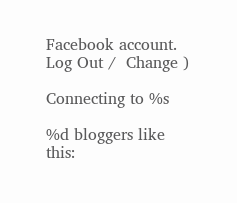Facebook account. Log Out /  Change )

Connecting to %s

%d bloggers like this: